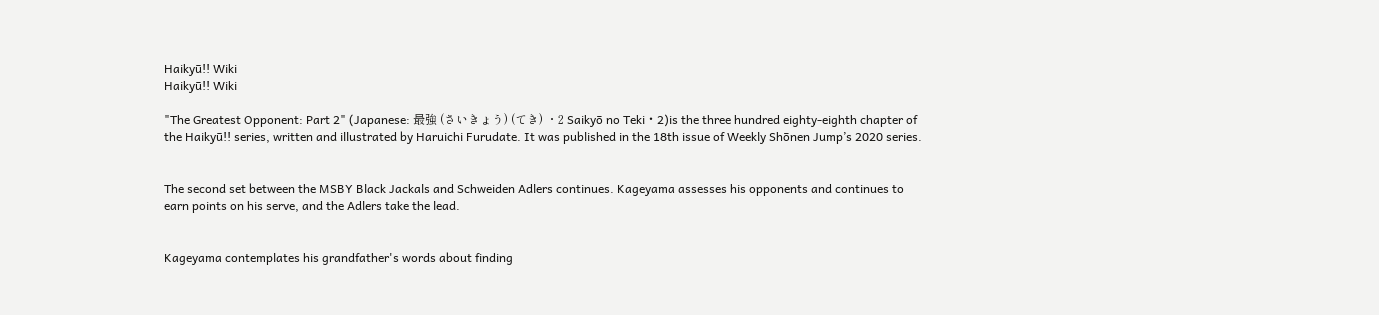Haikyū!! Wiki
Haikyū!! Wiki

"The Greatest Opponent: Part 2" (Japanese: 最強 (さいきょう) (てき) ・2 Saikyō no Teki・2)is the three hundred eighty-eighth chapter of the Haikyū!! series, written and illustrated by Haruichi Furudate. It was published in the 18th issue of Weekly Shōnen Jump’s 2020 series.


The second set between the MSBY Black Jackals and Schweiden Adlers continues. Kageyama assesses his opponents and continues to earn points on his serve, and the Adlers take the lead.


Kageyama contemplates his grandfather's words about finding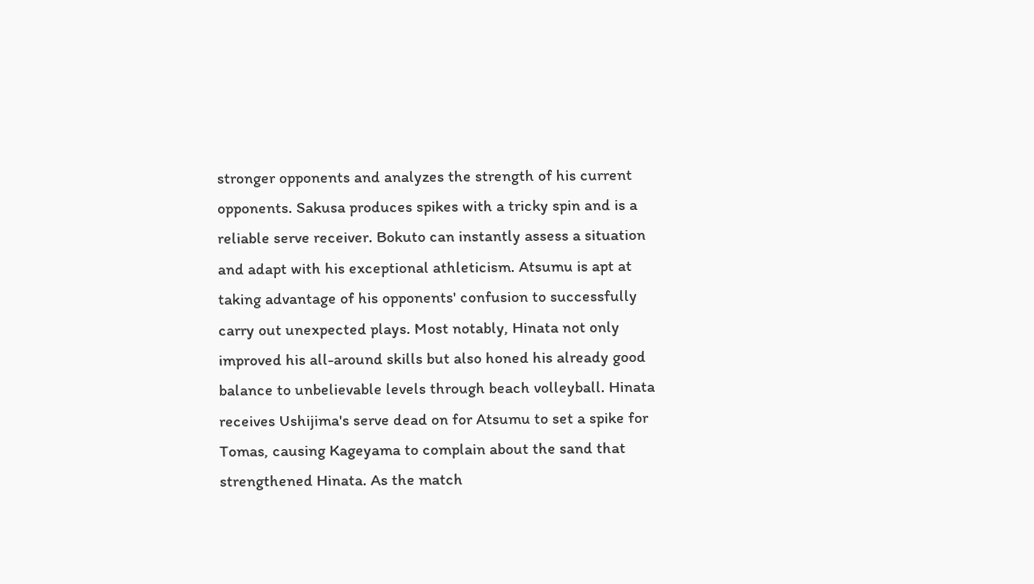stronger opponents and analyzes the strength of his current opponents. Sakusa produces spikes with a tricky spin and is a reliable serve receiver. Bokuto can instantly assess a situation and adapt with his exceptional athleticism. Atsumu is apt at taking advantage of his opponents' confusion to successfully carry out unexpected plays. Most notably, Hinata not only improved his all-around skills but also honed his already good balance to unbelievable levels through beach volleyball. Hinata receives Ushijima's serve dead on for Atsumu to set a spike for Tomas, causing Kageyama to complain about the sand that strengthened Hinata. As the match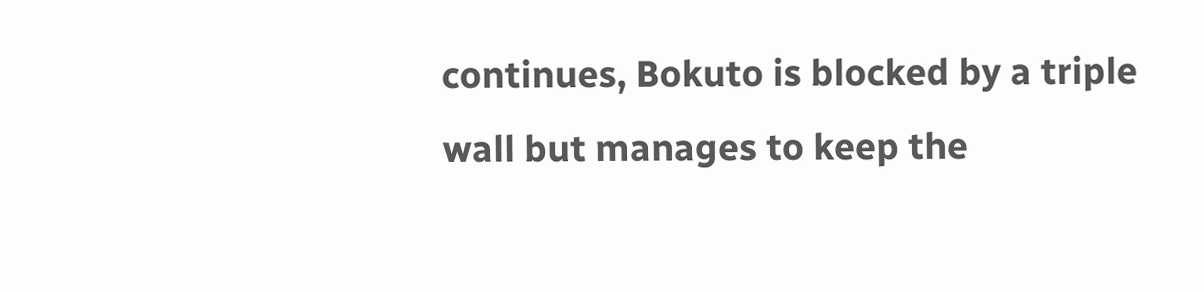continues, Bokuto is blocked by a triple wall but manages to keep the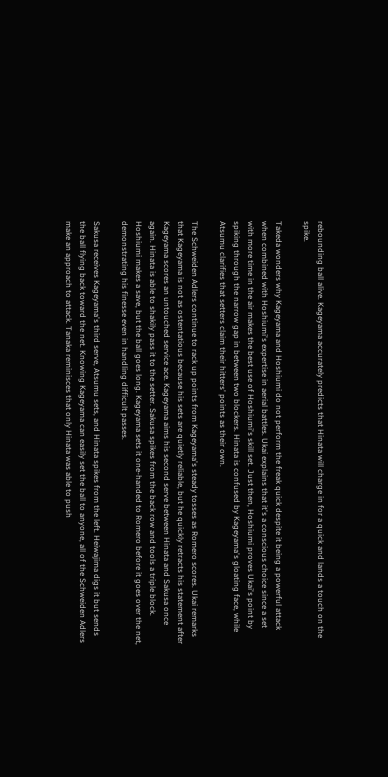rebounding ball alive. Kageyama accurately predicts that Hinata will charge in for a quick and lands a touch on the spike.

Takeda wonders why Kageyama and Hoshiumi do not perform the freak quick despite it being a powerful attack when combined with Hoshiumi's expertise in aerial battles. Ukai explains that it's a conscious choice since a set with more time in the air makes the best use of Hoshiumi's skill set. Just then, Hoshiumi proves Ukai's point by spiking through the narrow gap in between two blockers. Hinata is confused by Kageyama's gloating face, while Atsumu clarifies that setters claim their hitters' points as their own.

The Schweiden Adlers continue to rack up points from Kageyama's steady tosses as Romero scores. Ukai remarks that Kageyama is not as ostentatious because his sets are quietly reliable, but he quickly retracts his statement after Kageyama scores an untouched service ace. Kageyama aims his second serve between Hinata and Sakusa once again. Hinata is able to shakily pass it to the setter. Sakusa spikes from the back row and tools a triple block. Hoshiumi makes a save, but the ball goes long. Kageyama sets it one-handed to Romero before it goes over the net, demonstrating his finesse even in handling difficult passes.

Sakusa receives Kageyama's third serve, Atsumu sets, and Hinata spikes from the left. Heiwajima digs it but sends the ball flying back toward the net. Knowing Kageyama can easily set the ball to anyone, all of the Schweiden Adlers make an approach to attack. Tanaka reminisces that only Hinata was able to push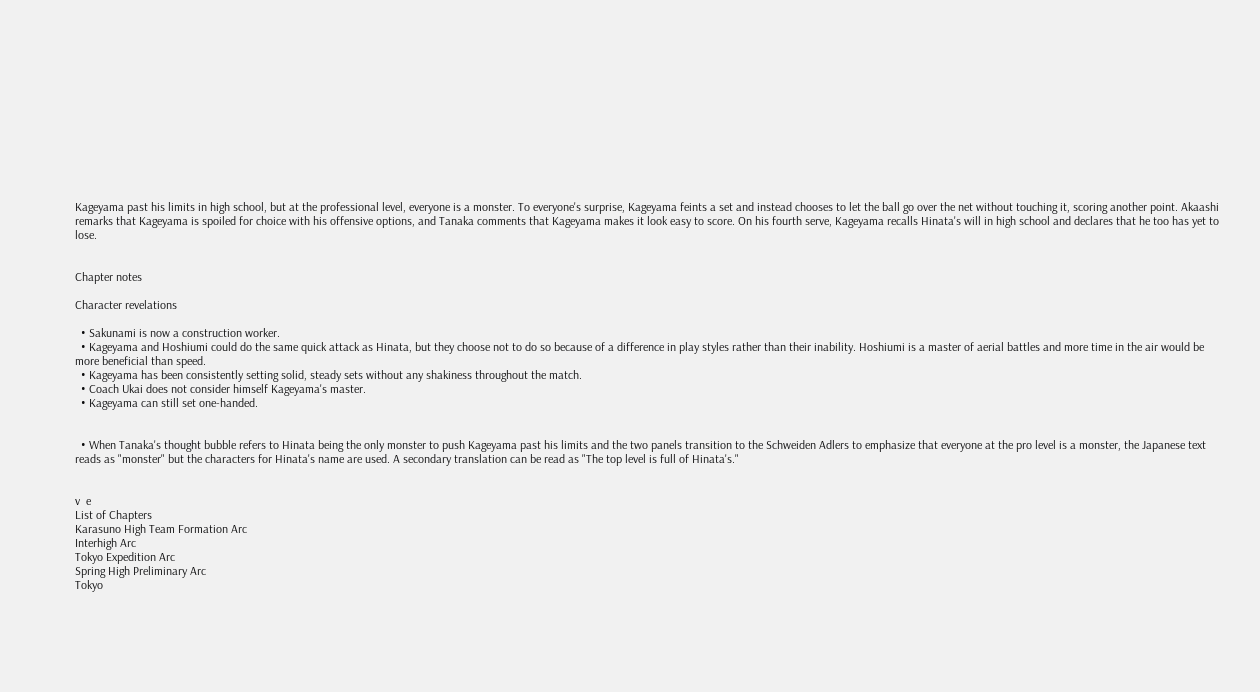Kageyama past his limits in high school, but at the professional level, everyone is a monster. To everyone's surprise, Kageyama feints a set and instead chooses to let the ball go over the net without touching it, scoring another point. Akaashi remarks that Kageyama is spoiled for choice with his offensive options, and Tanaka comments that Kageyama makes it look easy to score. On his fourth serve, Kageyama recalls Hinata's will in high school and declares that he too has yet to lose.


Chapter notes

Character revelations

  • Sakunami is now a construction worker.
  • Kageyama and Hoshiumi could do the same quick attack as Hinata, but they choose not to do so because of a difference in play styles rather than their inability. Hoshiumi is a master of aerial battles and more time in the air would be more beneficial than speed.
  • Kageyama has been consistently setting solid, steady sets without any shakiness throughout the match.
  • Coach Ukai does not consider himself Kageyama's master.
  • Kageyama can still set one-handed.


  • When Tanaka's thought bubble refers to Hinata being the only monster to push Kageyama past his limits and the two panels transition to the Schweiden Adlers to emphasize that everyone at the pro level is a monster, the Japanese text reads as "monster" but the characters for Hinata's name are used. A secondary translation can be read as "The top level is full of Hinata's."


v  e
List of Chapters
Karasuno High Team Formation Arc
Interhigh Arc
Tokyo Expedition Arc
Spring High Preliminary Arc
Tokyo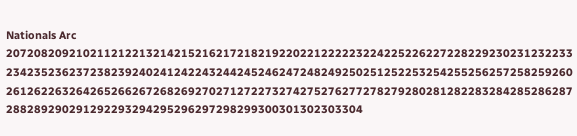Nationals Arc
207208209210211212213214215216217218219220221222223224225226227228229230231232233234235236237238239240241242243244245246247248249250251252253254255256257258259260261262263264265266267268269270271272273274275276277278279280281282283284285286287288289290291292293294295296297298299300301302303304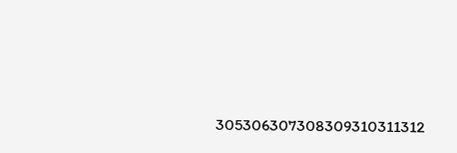305306307308309310311312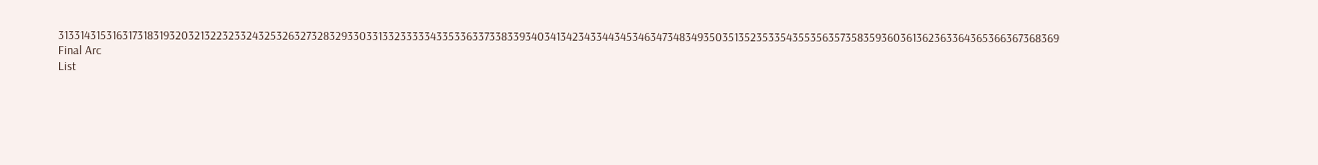313314315316317318319320321322323324325326327328329330331332333334335336337338339340341342343344345346347348349350351352353354355356357358359360361362363364365366367368369
Final Arc
List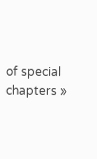of special chapters »